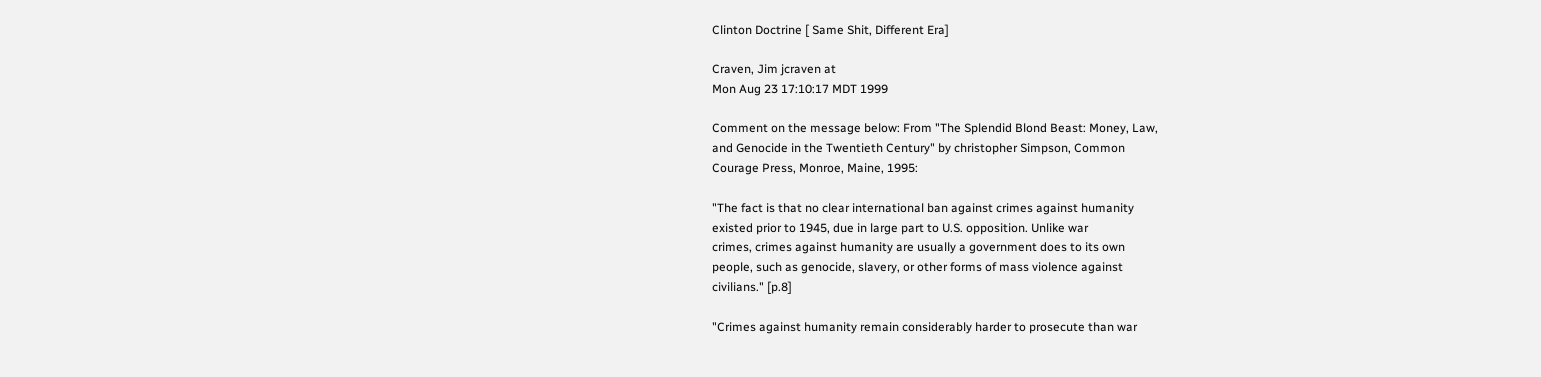Clinton Doctrine [ Same Shit, Different Era]

Craven, Jim jcraven at
Mon Aug 23 17:10:17 MDT 1999

Comment on the message below: From "The Splendid Blond Beast: Money, Law,
and Genocide in the Twentieth Century" by christopher Simpson, Common
Courage Press, Monroe, Maine, 1995:

"The fact is that no clear international ban against crimes against humanity
existed prior to 1945, due in large part to U.S. opposition. Unlike war
crimes, crimes against humanity are usually a government does to its own
people, such as genocide, slavery, or other forms of mass violence against
civilians." [p.8]

"Crimes against humanity remain considerably harder to prosecute than war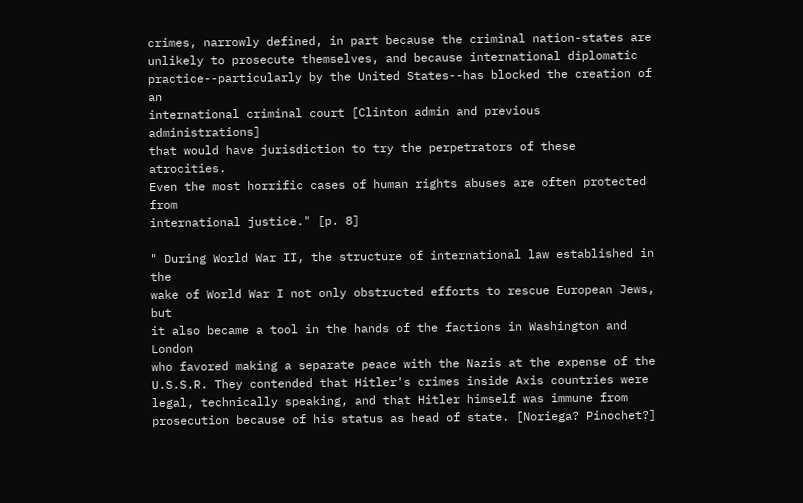crimes, narrowly defined, in part because the criminal nation-states are
unlikely to prosecute themselves, and because international diplomatic
practice--particularly by the United States--has blocked the creation of an
international criminal court [Clinton admin and previous administrations]
that would have jurisdiction to try the perpetrators of these atrocities.
Even the most horrific cases of human rights abuses are often protected from
international justice." [p. 8]

" During World War II, the structure of international law established in the
wake of World War I not only obstructed efforts to rescue European Jews, but
it also became a tool in the hands of the factions in Washington and London
who favored making a separate peace with the Nazis at the expense of the
U.S.S.R. They contended that Hitler's crimes inside Axis countries were
legal, technically speaking, and that Hitler himself was immune from
prosecution because of his status as head of state. [Noriega? Pinochet?]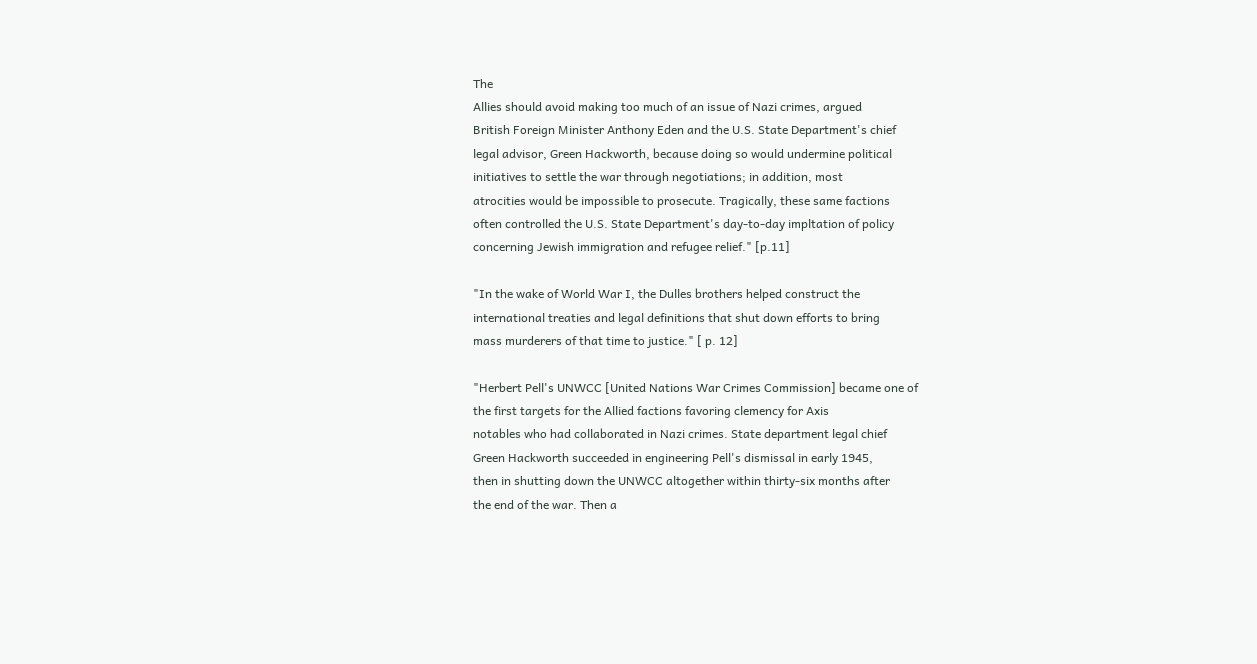The
Allies should avoid making too much of an issue of Nazi crimes, argued
British Foreign Minister Anthony Eden and the U.S. State Department's chief
legal advisor, Green Hackworth, because doing so would undermine political
initiatives to settle the war through negotiations; in addition, most
atrocities would be impossible to prosecute. Tragically, these same factions
often controlled the U.S. State Department's day-to-day impltation of policy
concerning Jewish immigration and refugee relief." [p.11]

"In the wake of World War I, the Dulles brothers helped construct the
international treaties and legal definitions that shut down efforts to bring
mass murderers of that time to justice." [ p. 12]

"Herbert Pell's UNWCC [United Nations War Crimes Commission] became one of
the first targets for the Allied factions favoring clemency for Axis
notables who had collaborated in Nazi crimes. State department legal chief
Green Hackworth succeeded in engineering Pell's dismissal in early 1945,
then in shutting down the UNWCC altogether within thirty-six months after
the end of the war. Then a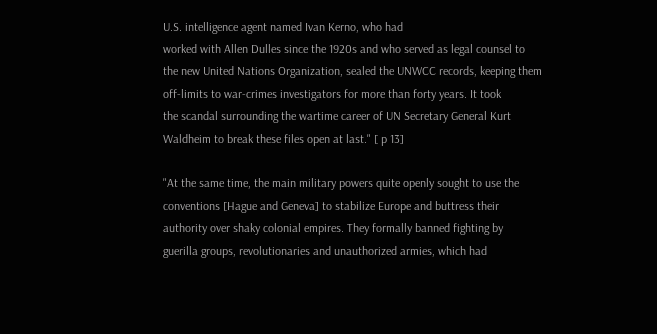U.S. intelligence agent named Ivan Kerno, who had
worked with Allen Dulles since the 1920s and who served as legal counsel to
the new United Nations Organization, sealed the UNWCC records, keeping them
off-limits to war-crimes investigators for more than forty years. It took
the scandal surrounding the wartime career of UN Secretary General Kurt
Waldheim to break these files open at last." [ p 13]

"At the same time, the main military powers quite openly sought to use the
conventions [Hague and Geneva] to stabilize Europe and buttress their
authority over shaky colonial empires. They formally banned fighting by
guerilla groups, revolutionaries and unauthorized armies, which had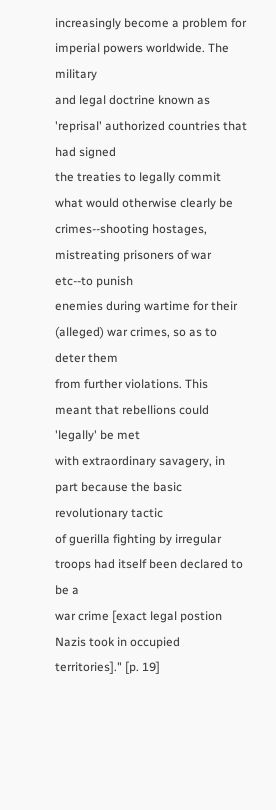increasingly become a problem for imperial powers worldwide. The military
and legal doctrine known as 'reprisal' authorized countries that had signed
the treaties to legally commit what would otherwise clearly be
crimes--shooting hostages, mistreating prisoners of war etc--to punish
enemies during wartime for their (alleged) war crimes, so as to deter them
from further violations. This meant that rebellions could 'legally' be met
with extraordinary savagery, in part because the basic revolutionary tactic
of guerilla fighting by irregular troops had itself been declared to be a
war crime [exact legal postion Nazis took in occupied territories]." [p. 19]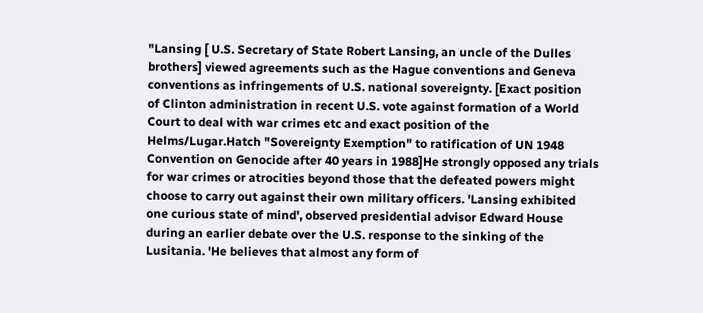"Lansing [ U.S. Secretary of State Robert Lansing, an uncle of the Dulles
brothers] viewed agreements such as the Hague conventions and Geneva
conventions as infringements of U.S. national sovereignty. [Exact position
of Clinton administration in recent U.S. vote against formation of a World
Court to deal with war crimes etc and exact position of the
Helms/Lugar.Hatch "Sovereignty Exemption" to ratification of UN 1948
Convention on Genocide after 40 years in 1988]He strongly opposed any trials
for war crimes or atrocities beyond those that the defeated powers might
choose to carry out against their own military officers. 'Lansing exhibited
one curious state of mind', observed presidential advisor Edward House
during an earlier debate over the U.S. response to the sinking of the
Lusitania. 'He believes that almost any form of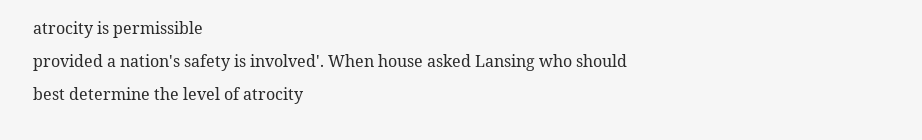atrocity is permissible
provided a nation's safety is involved'. When house asked Lansing who should
best determine the level of atrocity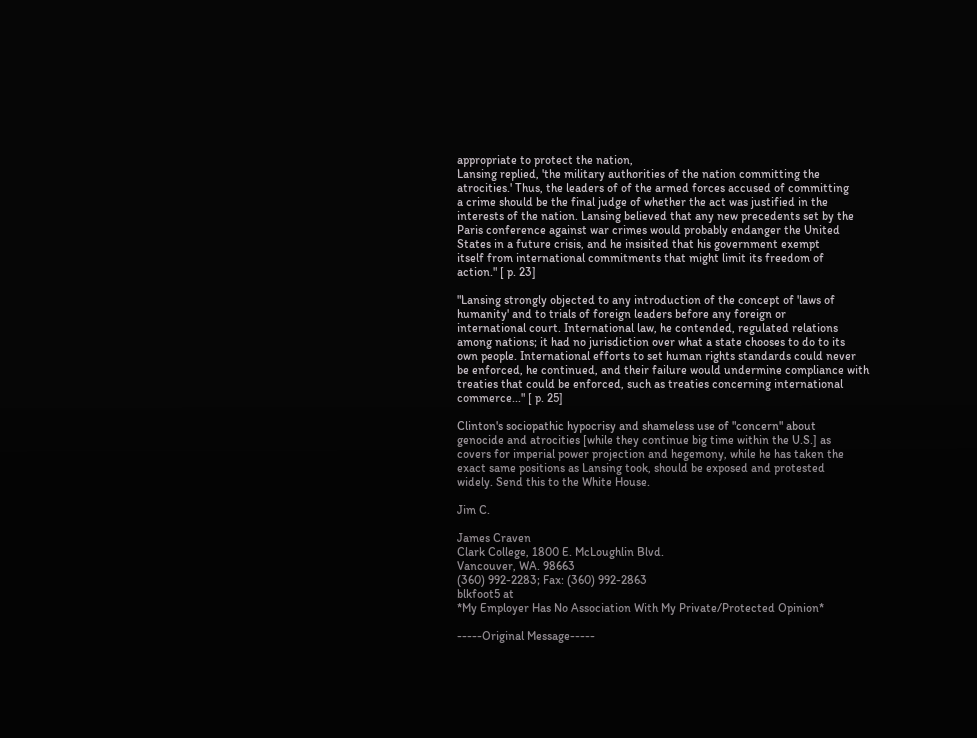appropriate to protect the nation,
Lansing replied, 'the military authorities of the nation committing the
atrocities.' Thus, the leaders of of the armed forces accused of committing
a crime should be the final judge of whether the act was justified in the
interests of the nation. Lansing believed that any new precedents set by the
Paris conference against war crimes would probably endanger the United
States in a future crisis, and he insisited that his government exempt
itself from international commitments that might limit its freedom of
action." [ p. 23]

"Lansing strongly objected to any introduction of the concept of 'laws of
humanity' and to trials of foreign leaders before any foreign or
international court. International law, he contended, regulated relations
among nations; it had no jurisdiction over what a state chooses to do to its
own people. International efforts to set human rights standards could never
be enforced, he continued, and their failure would undermine compliance with
treaties that could be enforced, such as treaties concerning international
commerce..." [ p. 25]

Clinton's sociopathic hypocrisy and shameless use of "concern" about
genocide and atrocities [while they continue big time within the U.S.] as
covers for imperial power projection and hegemony, while he has taken the
exact same positions as Lansing took, should be exposed and protested
widely. Send this to the White House.

Jim C.

James Craven
Clark College, 1800 E. McLoughlin Blvd.
Vancouver, WA. 98663
(360) 992-2283; Fax: (360) 992-2863
blkfoot5 at
*My Employer Has No Association With My Private/Protected Opinion*

-----Original Message-----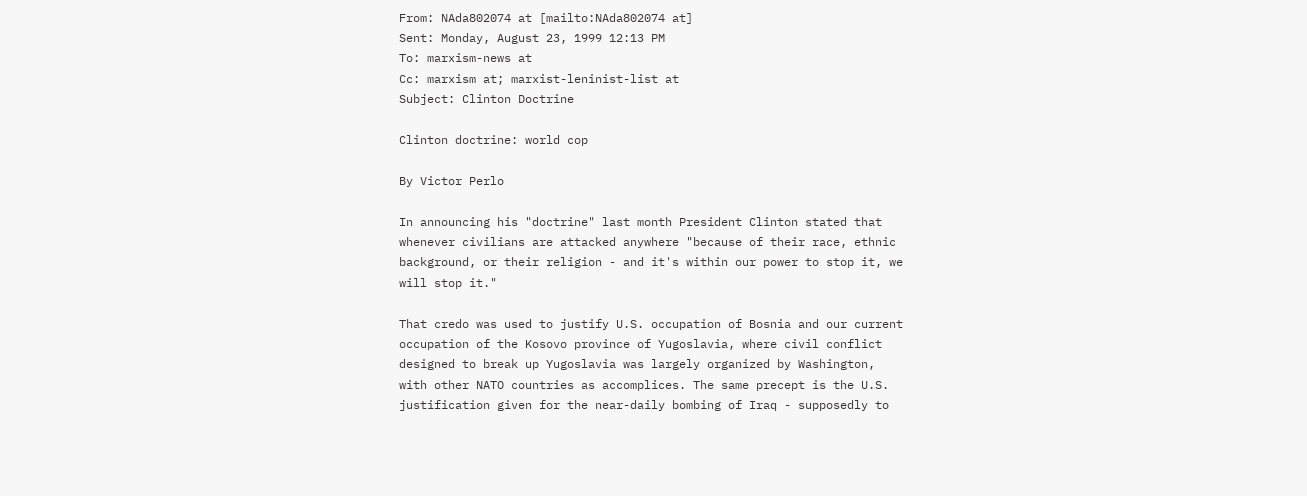From: NAda802074 at [mailto:NAda802074 at]
Sent: Monday, August 23, 1999 12:13 PM
To: marxism-news at
Cc: marxism at; marxist-leninist-list at
Subject: Clinton Doctrine

Clinton doctrine: world cop

By Victor Perlo

In announcing his "doctrine" last month President Clinton stated that
whenever civilians are attacked anywhere "because of their race, ethnic
background, or their religion - and it's within our power to stop it, we
will stop it."

That credo was used to justify U.S. occupation of Bosnia and our current
occupation of the Kosovo province of Yugoslavia, where civil conflict
designed to break up Yugoslavia was largely organized by Washington,
with other NATO countries as accomplices. The same precept is the U.S.
justification given for the near-daily bombing of Iraq - supposedly to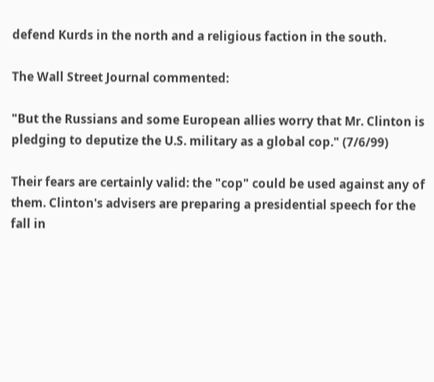defend Kurds in the north and a religious faction in the south.

The Wall Street Journal commented:

"But the Russians and some European allies worry that Mr. Clinton is
pledging to deputize the U.S. military as a global cop." (7/6/99)

Their fears are certainly valid: the "cop" could be used against any of
them. Clinton's advisers are preparing a presidential speech for the
fall in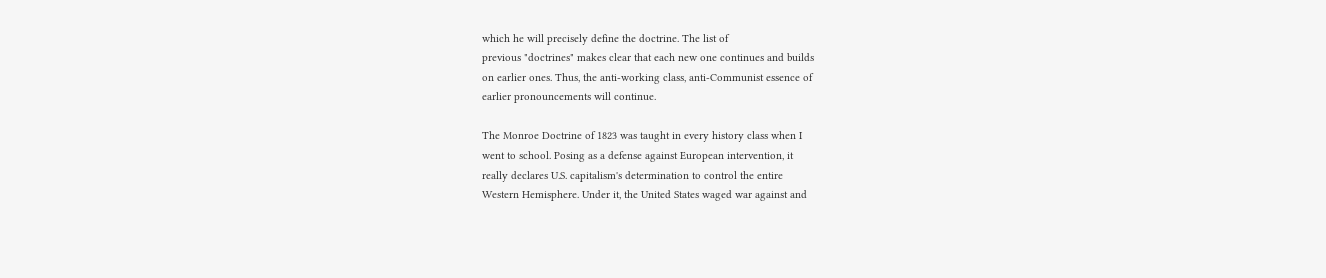which he will precisely define the doctrine. The list of
previous "doctrines" makes clear that each new one continues and builds
on earlier ones. Thus, the anti-working class, anti-Communist essence of
earlier pronouncements will continue.

The Monroe Doctrine of 1823 was taught in every history class when I
went to school. Posing as a defense against European intervention, it
really declares U.S. capitalism's determination to control the entire
Western Hemisphere. Under it, the United States waged war against and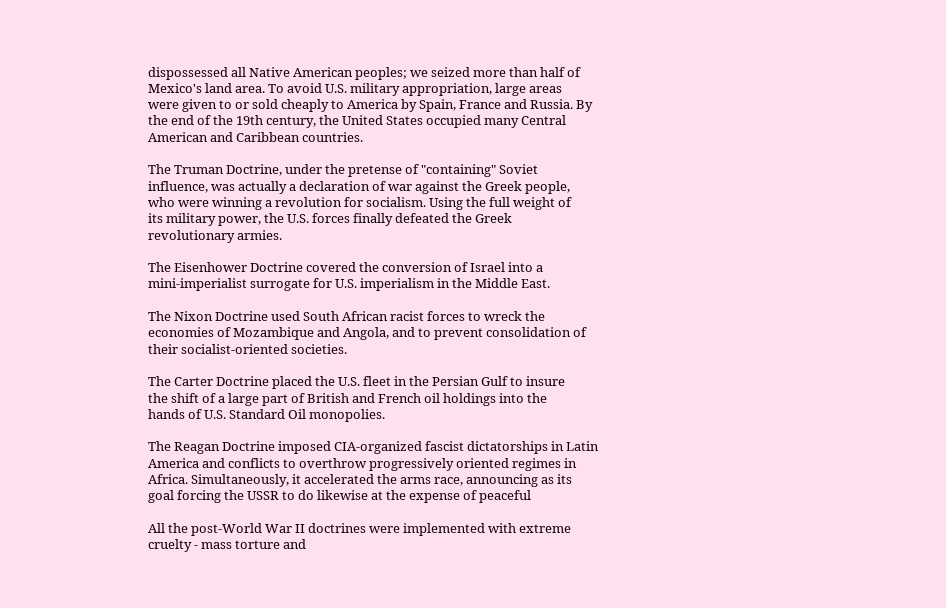dispossessed all Native American peoples; we seized more than half of
Mexico's land area. To avoid U.S. military appropriation, large areas
were given to or sold cheaply to America by Spain, France and Russia. By
the end of the 19th century, the United States occupied many Central
American and Caribbean countries.

The Truman Doctrine, under the pretense of "containing" Soviet
influence, was actually a declaration of war against the Greek people,
who were winning a revolution for socialism. Using the full weight of
its military power, the U.S. forces finally defeated the Greek
revolutionary armies.

The Eisenhower Doctrine covered the conversion of Israel into a
mini-imperialist surrogate for U.S. imperialism in the Middle East.

The Nixon Doctrine used South African racist forces to wreck the
economies of Mozambique and Angola, and to prevent consolidation of
their socialist-oriented societies.

The Carter Doctrine placed the U.S. fleet in the Persian Gulf to insure
the shift of a large part of British and French oil holdings into the
hands of U.S. Standard Oil monopolies.

The Reagan Doctrine imposed CIA-organized fascist dictatorships in Latin
America and conflicts to overthrow progressively oriented regimes in
Africa. Simultaneously, it accelerated the arms race, announcing as its
goal forcing the USSR to do likewise at the expense of peaceful

All the post-World War II doctrines were implemented with extreme
cruelty - mass torture and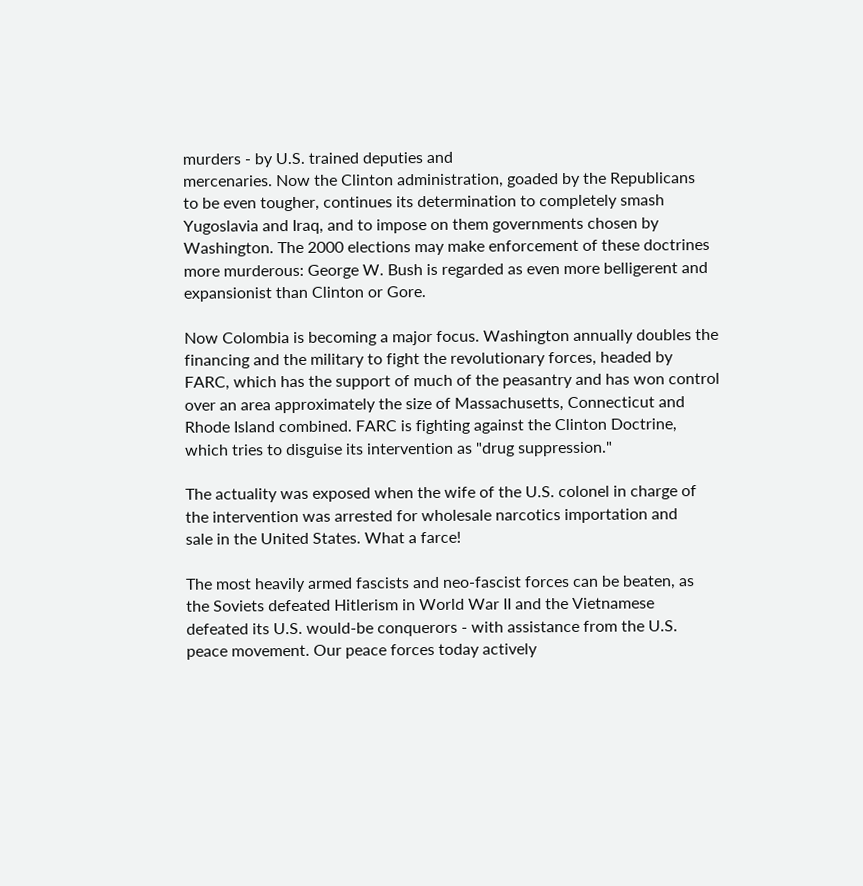murders - by U.S. trained deputies and
mercenaries. Now the Clinton administration, goaded by the Republicans
to be even tougher, continues its determination to completely smash
Yugoslavia and Iraq, and to impose on them governments chosen by
Washington. The 2000 elections may make enforcement of these doctrines
more murderous: George W. Bush is regarded as even more belligerent and
expansionist than Clinton or Gore.

Now Colombia is becoming a major focus. Washington annually doubles the
financing and the military to fight the revolutionary forces, headed by
FARC, which has the support of much of the peasantry and has won control
over an area approximately the size of Massachusetts, Connecticut and
Rhode Island combined. FARC is fighting against the Clinton Doctrine,
which tries to disguise its intervention as "drug suppression."

The actuality was exposed when the wife of the U.S. colonel in charge of
the intervention was arrested for wholesale narcotics importation and
sale in the United States. What a farce!

The most heavily armed fascists and neo-fascist forces can be beaten, as
the Soviets defeated Hitlerism in World War II and the Vietnamese
defeated its U.S. would-be conquerors - with assistance from the U.S.
peace movement. Our peace forces today actively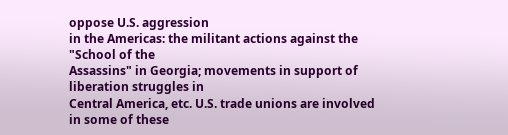oppose U.S. aggression
in the Americas: the militant actions against the "School of the
Assassins" in Georgia; movements in support of liberation struggles in
Central America, etc. U.S. trade unions are involved in some of these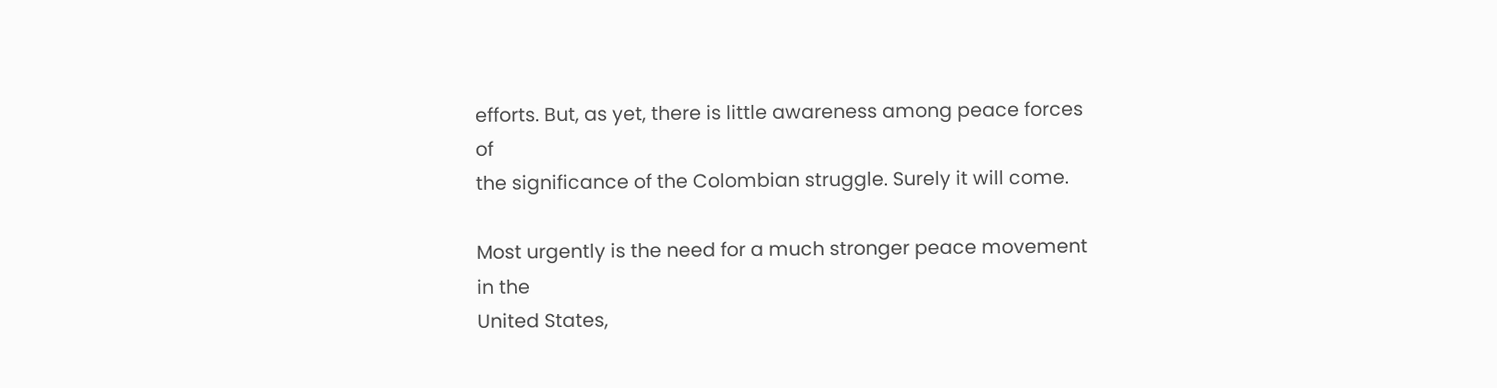efforts. But, as yet, there is little awareness among peace forces of
the significance of the Colombian struggle. Surely it will come.

Most urgently is the need for a much stronger peace movement in the
United States,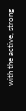with the active, strong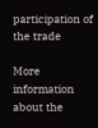participation of the trade

More information about the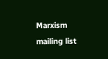Marxism mailing list